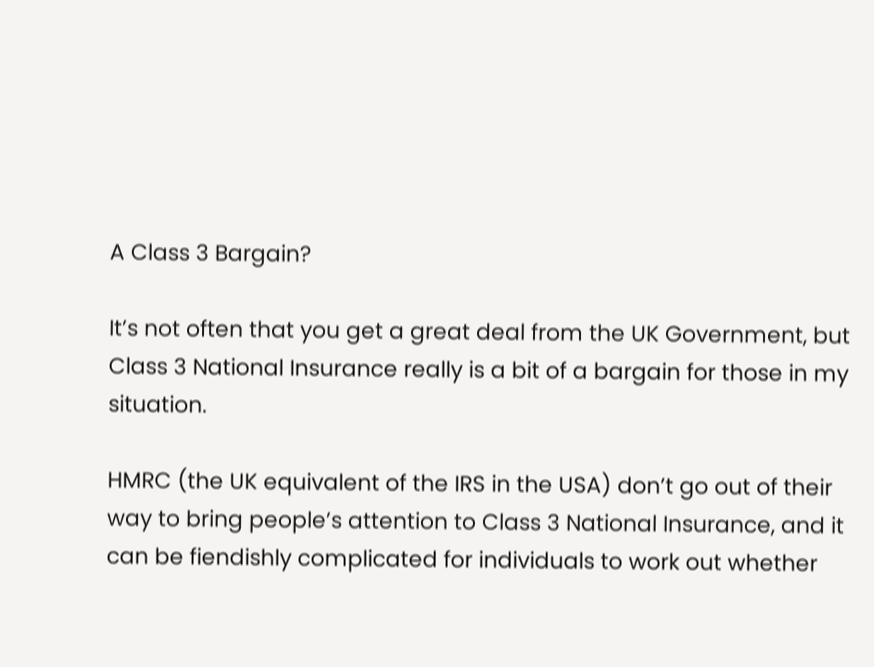A Class 3 Bargain?

It’s not often that you get a great deal from the UK Government, but Class 3 National Insurance really is a bit of a bargain for those in my situation.

HMRC (the UK equivalent of the IRS in the USA) don’t go out of their way to bring people’s attention to Class 3 National Insurance, and it can be fiendishly complicated for individuals to work out whether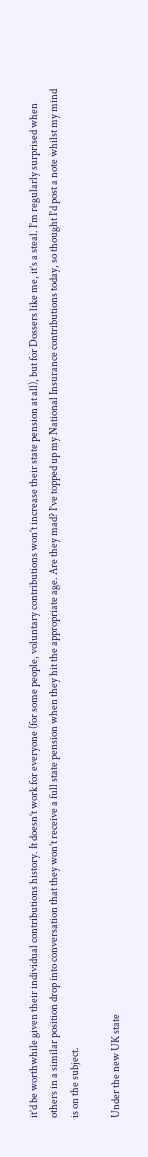it’d be worthwhile given their individual contributions history. It doesn’t work for everyone (for some people, voluntary contributions won’t increase their state pension at all), but for Dossers like me, it’s a steal. I’m regularly surprised when others in a similar position drop into conversation that they won’t receive a full state pension when they hit the appropriate age. Are they mad? I’ve topped up my National Insurance contributions today, so thought I’d post a note whilst my mind is on the subject.

Under the new UK state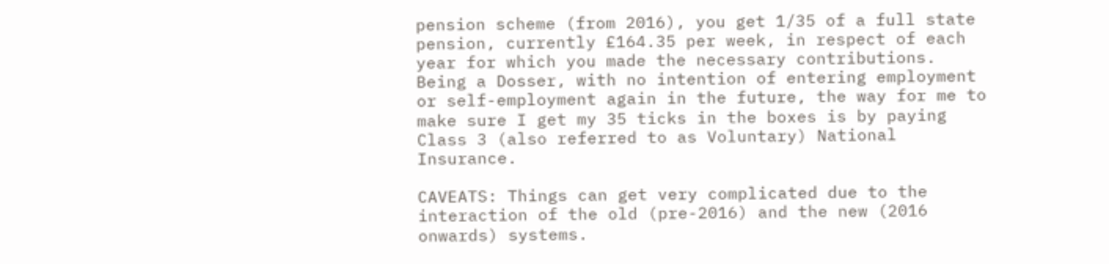pension scheme (from 2016), you get 1/35 of a full state pension, currently £164.35 per week, in respect of each year for which you made the necessary contributions. Being a Dosser, with no intention of entering employment or self-employment again in the future, the way for me to make sure I get my 35 ticks in the boxes is by paying Class 3 (also referred to as Voluntary) National Insurance.

CAVEATS: Things can get very complicated due to the interaction of the old (pre-2016) and the new (2016 onwards) systems.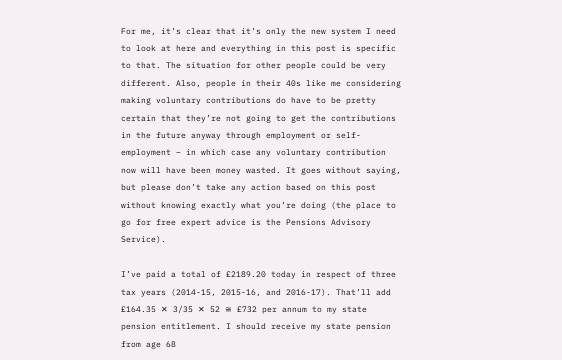For me, it’s clear that it’s only the new system I need to look at here and everything in this post is specific to that. The situation for other people could be very different. Also, people in their 40s like me considering making voluntary contributions do have to be pretty certain that they’re not going to get the contributions in the future anyway through employment or self-employment – in which case any voluntary contribution now will have been money wasted. It goes without saying, but please don’t take any action based on this post without knowing exactly what you’re doing (the place to go for free expert advice is the Pensions Advisory Service).

I’ve paid a total of £2189.20 today in respect of three tax years (2014-15, 2015-16, and 2016-17). That’ll add £164.35 ✕ 3/35 ✕ 52 ≅ £732 per annum to my state pension entitlement. I should receive my state pension from age 68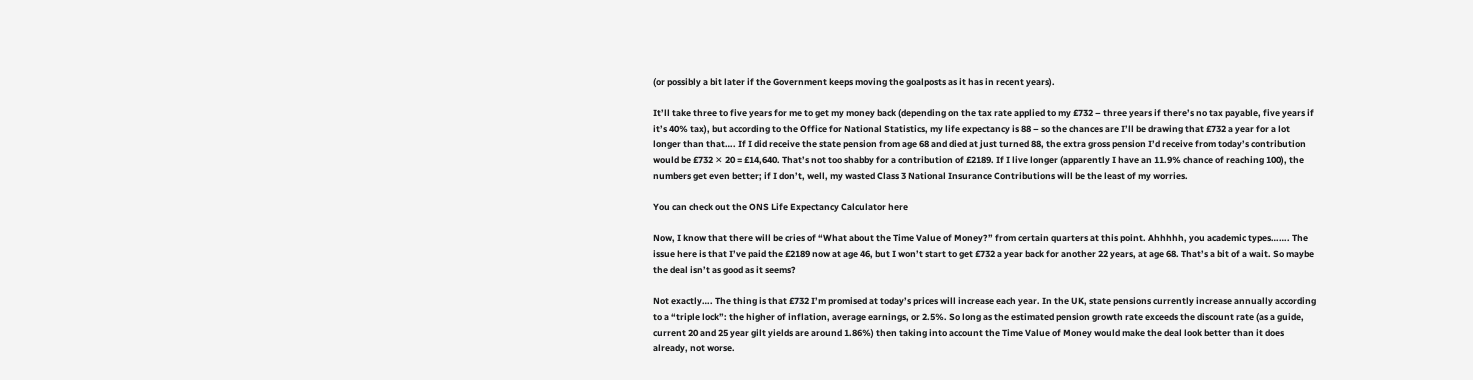(or possibly a bit later if the Government keeps moving the goalposts as it has in recent years).

It’ll take three to five years for me to get my money back (depending on the tax rate applied to my £732 – three years if there’s no tax payable, five years if it’s 40% tax), but according to the Office for National Statistics, my life expectancy is 88 – so the chances are I’ll be drawing that £732 a year for a lot longer than that…. If I did receive the state pension from age 68 and died at just turned 88, the extra gross pension I’d receive from today’s contribution would be £732 ✕ 20 = £14,640. That’s not too shabby for a contribution of £2189. If I live longer (apparently I have an 11.9% chance of reaching 100), the numbers get even better; if I don’t, well, my wasted Class 3 National Insurance Contributions will be the least of my worries.

You can check out the ONS Life Expectancy Calculator here

Now, I know that there will be cries of “What about the Time Value of Money?” from certain quarters at this point. Ahhhhh, you academic types……. The issue here is that I’ve paid the £2189 now at age 46, but I won’t start to get £732 a year back for another 22 years, at age 68. That’s a bit of a wait. So maybe the deal isn’t as good as it seems?

Not exactly…. The thing is that £732 I’m promised at today’s prices will increase each year. In the UK, state pensions currently increase annually according to a “triple lock”: the higher of inflation, average earnings, or 2.5%. So long as the estimated pension growth rate exceeds the discount rate (as a guide, current 20 and 25 year gilt yields are around 1.86%) then taking into account the Time Value of Money would make the deal look better than it does already, not worse.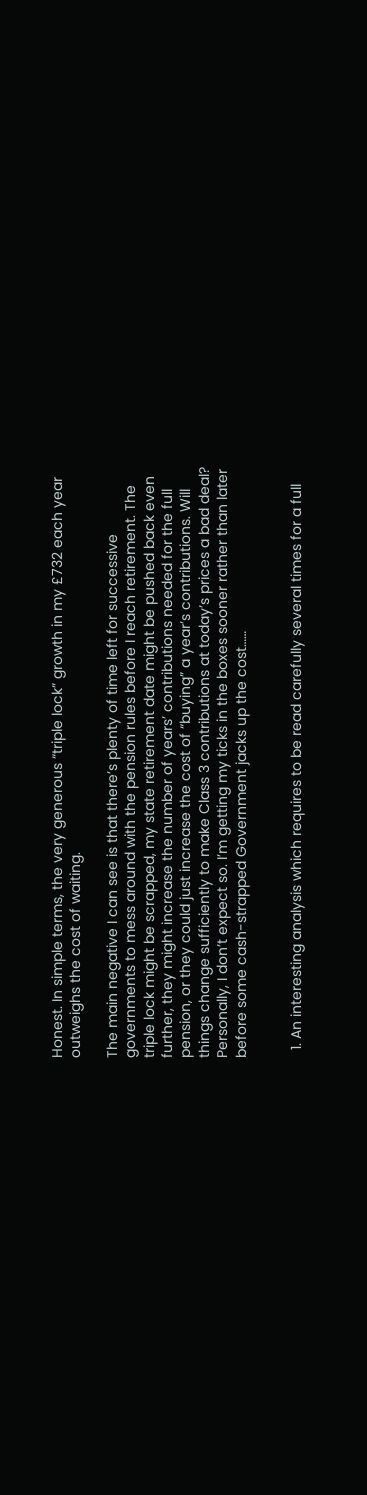Honest. In simple terms, the very generous “triple lock” growth in my £732 each year outweighs the cost of waiting.

The main negative I can see is that there’s plenty of time left for successive governments to mess around with the pension rules before I reach retirement. The triple lock might be scrapped, my state retirement date might be pushed back even further, they might increase the number of years’ contributions needed for the full pension, or they could just increase the cost of “buying” a year’s contributions. Will things change sufficiently to make Class 3 contributions at today’s prices a bad deal? Personally, I don’t expect so. I’m getting my ticks in the boxes sooner rather than later before some cash-strapped Government jacks up the cost……


  1. An interesting analysis which requires to be read carefully several times for a full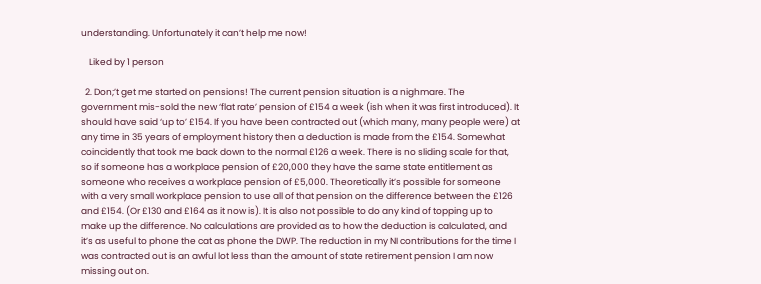understanding. Unfortunately it can’t help me now!

    Liked by 1 person

  2. Don;’t get me started on pensions! The current pension situation is a nighmare. The government mis-sold the new ‘flat rate’ pension of £154 a week (ish when it was first introduced). It should have said ‘up to’ £154. If you have been contracted out (which many, many people were) at any time in 35 years of employment history then a deduction is made from the £154. Somewhat coincidently that took me back down to the normal £126 a week. There is no sliding scale for that, so if someone has a workplace pension of £20,000 they have the same state entitlement as someone who receives a workplace pension of £5,000. Theoretically it’s possible for someone with a very small workplace pension to use all of that pension on the difference between the £126 and £154. (Or £130 and £164 as it now is). It is also not possible to do any kind of topping up to make up the difference. No calculations are provided as to how the deduction is calculated, and it’s as useful to phone the cat as phone the DWP. The reduction in my NI contributions for the time I was contracted out is an awful lot less than the amount of state retirement pension I am now missing out on.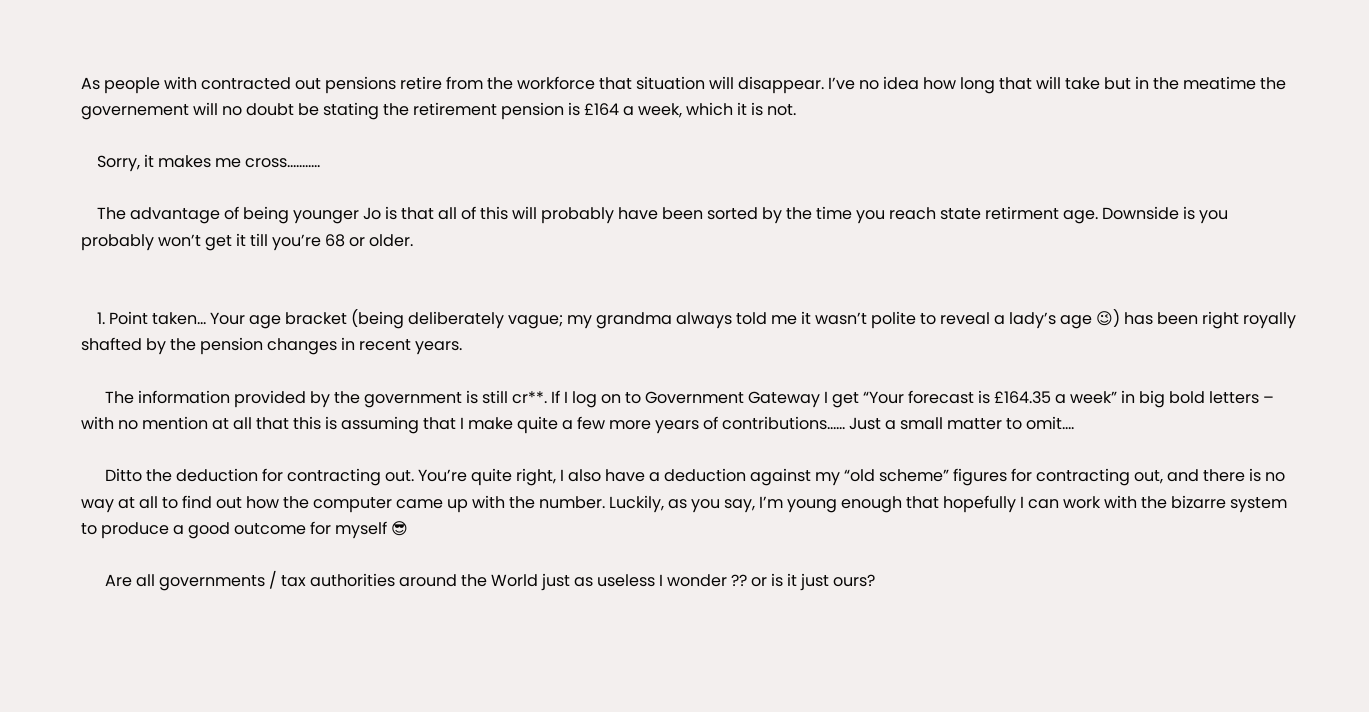As people with contracted out pensions retire from the workforce that situation will disappear. I’ve no idea how long that will take but in the meatime the governement will no doubt be stating the retirement pension is £164 a week, which it is not.

    Sorry, it makes me cross………..

    The advantage of being younger Jo is that all of this will probably have been sorted by the time you reach state retirment age. Downside is you probably won’t get it till you’re 68 or older.


    1. Point taken… Your age bracket (being deliberately vague; my grandma always told me it wasn’t polite to reveal a lady’s age 😉) has been right royally shafted by the pension changes in recent years.

      The information provided by the government is still cr**. If I log on to Government Gateway I get “Your forecast is £164.35 a week” in big bold letters – with no mention at all that this is assuming that I make quite a few more years of contributions…… Just a small matter to omit….

      Ditto the deduction for contracting out. You’re quite right, I also have a deduction against my “old scheme” figures for contracting out, and there is no way at all to find out how the computer came up with the number. Luckily, as you say, I’m young enough that hopefully I can work with the bizarre system to produce a good outcome for myself 😎

      Are all governments / tax authorities around the World just as useless I wonder ?? or is it just ours?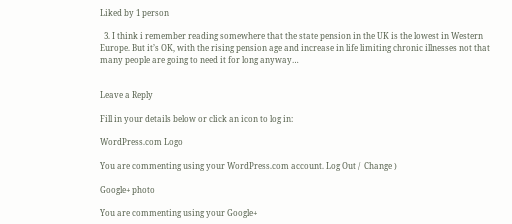Liked by 1 person

  3. I think i remember reading somewhere that the state pension in the UK is the lowest in Western Europe. But it’s OK, with the rising pension age and increase in life limiting chronic illnesses not that many people are going to need it for long anyway…


Leave a Reply

Fill in your details below or click an icon to log in:

WordPress.com Logo

You are commenting using your WordPress.com account. Log Out /  Change )

Google+ photo

You are commenting using your Google+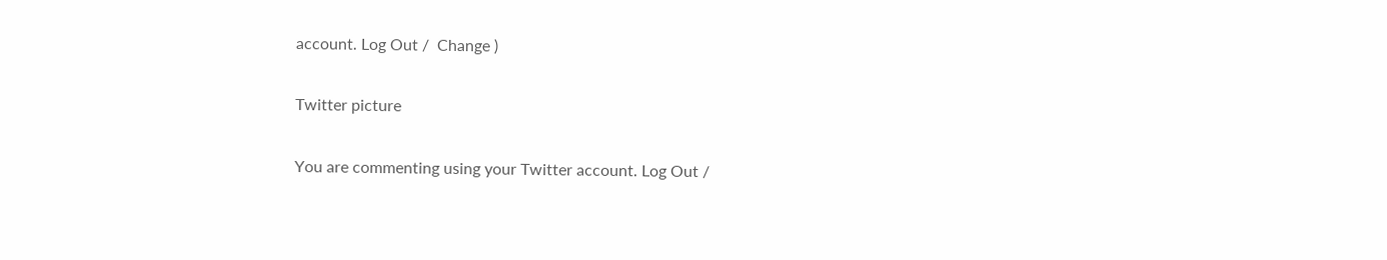account. Log Out /  Change )

Twitter picture

You are commenting using your Twitter account. Log Out /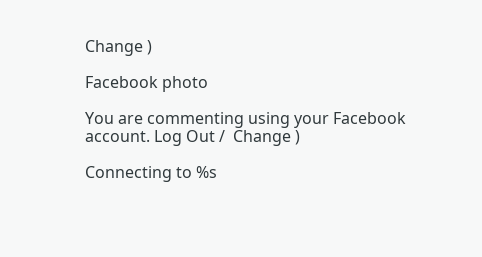Change )

Facebook photo

You are commenting using your Facebook account. Log Out /  Change )

Connecting to %s